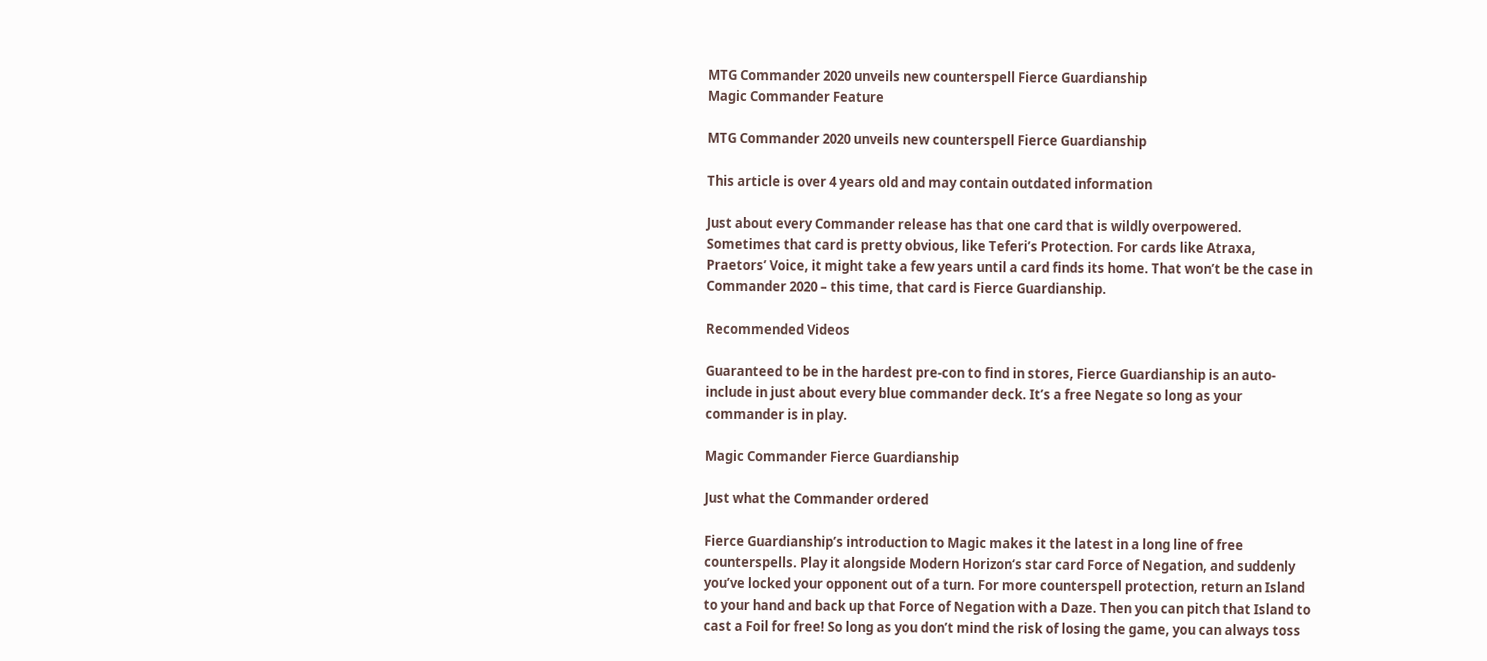MTG Commander 2020 unveils new counterspell Fierce Guardianship
Magic Commander Feature

MTG Commander 2020 unveils new counterspell Fierce Guardianship

This article is over 4 years old and may contain outdated information

Just about every Commander release has that one card that is wildly overpowered. Sometimes that card is pretty obvious, like Teferi’s Protection. For cards like Atraxa, Praetors’ Voice, it might take a few years until a card finds its home. That won’t be the case in Commander 2020 – this time, that card is Fierce Guardianship.

Recommended Videos

Guaranteed to be in the hardest pre-con to find in stores, Fierce Guardianship is an auto-include in just about every blue commander deck. It’s a free Negate so long as your commander is in play.

Magic Commander Fierce Guardianship

Just what the Commander ordered

Fierce Guardianship’s introduction to Magic makes it the latest in a long line of free counterspells. Play it alongside Modern Horizon‘s star card Force of Negation, and suddenly you’ve locked your opponent out of a turn. For more counterspell protection, return an Island to your hand and back up that Force of Negation with a Daze. Then you can pitch that Island to cast a Foil for free! So long as you don’t mind the risk of losing the game, you can always toss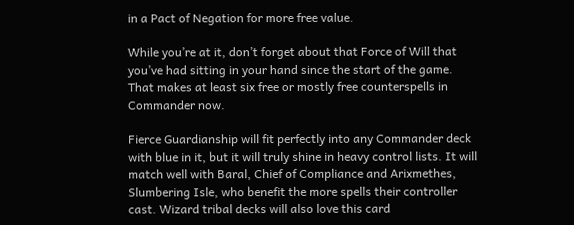in a Pact of Negation for more free value.

While you’re at it, don’t forget about that Force of Will that you’ve had sitting in your hand since the start of the game. That makes at least six free or mostly free counterspells in Commander now.

Fierce Guardianship will fit perfectly into any Commander deck with blue in it, but it will truly shine in heavy control lists. It will match well with Baral, Chief of Compliance and Arixmethes, Slumbering Isle, who benefit the more spells their controller cast. Wizard tribal decks will also love this card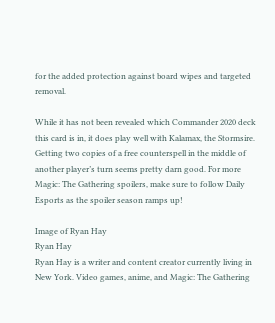for the added protection against board wipes and targeted removal.

While it has not been revealed which Commander 2020 deck this card is in, it does play well with Kalamax, the Stormsire. Getting two copies of a free counterspell in the middle of another player’s turn seems pretty darn good. For more Magic: The Gathering spoilers, make sure to follow Daily Esports as the spoiler season ramps up!

Image of Ryan Hay
Ryan Hay
Ryan Hay is a writer and content creator currently living in New York. Video games, anime, and Magic: The Gathering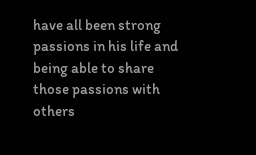have all been strong passions in his life and being able to share those passions with others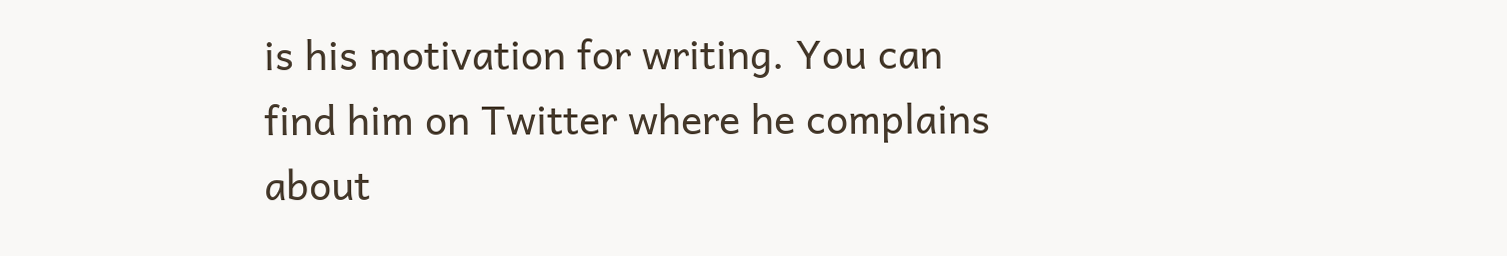is his motivation for writing. You can find him on Twitter where he complains about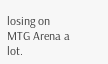losing on MTG Arena a lot.